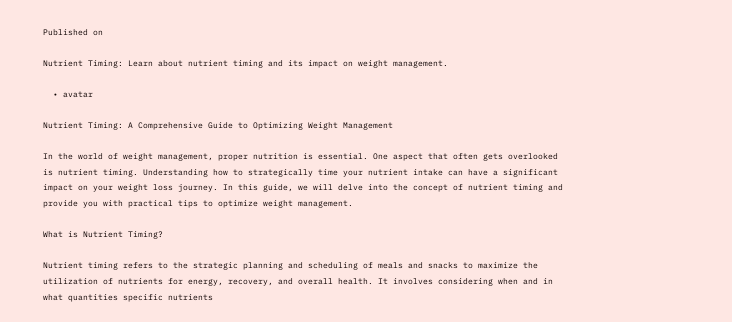Published on

Nutrient Timing: Learn about nutrient timing and its impact on weight management.

  • avatar

Nutrient Timing: A Comprehensive Guide to Optimizing Weight Management

In the world of weight management, proper nutrition is essential. One aspect that often gets overlooked is nutrient timing. Understanding how to strategically time your nutrient intake can have a significant impact on your weight loss journey. In this guide, we will delve into the concept of nutrient timing and provide you with practical tips to optimize weight management.

What is Nutrient Timing?

Nutrient timing refers to the strategic planning and scheduling of meals and snacks to maximize the utilization of nutrients for energy, recovery, and overall health. It involves considering when and in what quantities specific nutrients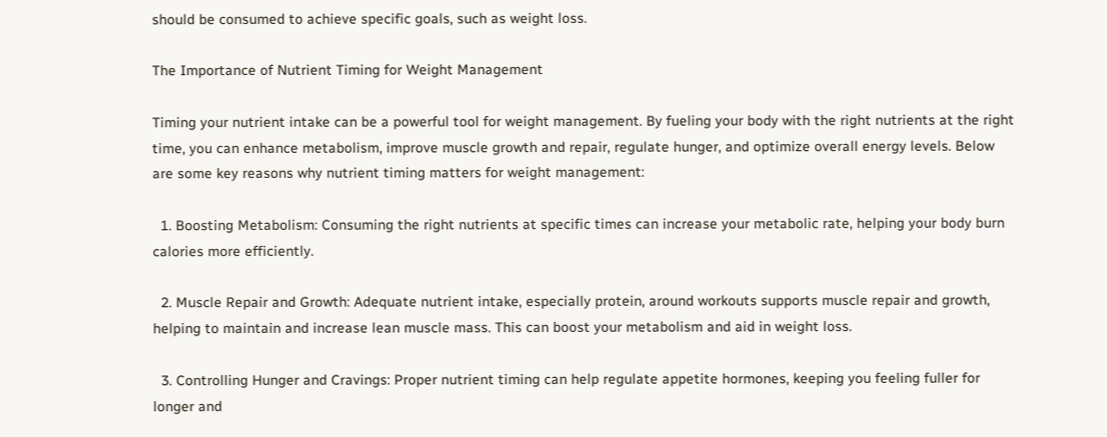should be consumed to achieve specific goals, such as weight loss.

The Importance of Nutrient Timing for Weight Management

Timing your nutrient intake can be a powerful tool for weight management. By fueling your body with the right nutrients at the right time, you can enhance metabolism, improve muscle growth and repair, regulate hunger, and optimize overall energy levels. Below are some key reasons why nutrient timing matters for weight management:

  1. Boosting Metabolism: Consuming the right nutrients at specific times can increase your metabolic rate, helping your body burn calories more efficiently.

  2. Muscle Repair and Growth: Adequate nutrient intake, especially protein, around workouts supports muscle repair and growth, helping to maintain and increase lean muscle mass. This can boost your metabolism and aid in weight loss.

  3. Controlling Hunger and Cravings: Proper nutrient timing can help regulate appetite hormones, keeping you feeling fuller for longer and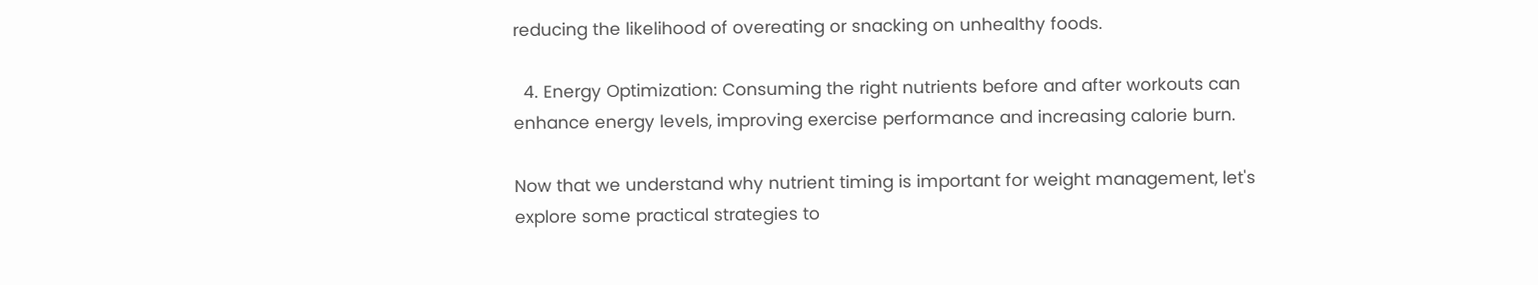reducing the likelihood of overeating or snacking on unhealthy foods.

  4. Energy Optimization: Consuming the right nutrients before and after workouts can enhance energy levels, improving exercise performance and increasing calorie burn.

Now that we understand why nutrient timing is important for weight management, let's explore some practical strategies to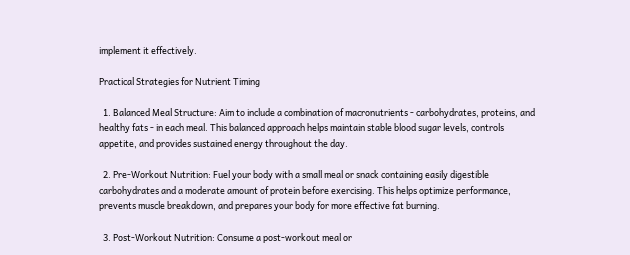implement it effectively.

Practical Strategies for Nutrient Timing

  1. Balanced Meal Structure: Aim to include a combination of macronutrients - carbohydrates, proteins, and healthy fats - in each meal. This balanced approach helps maintain stable blood sugar levels, controls appetite, and provides sustained energy throughout the day.

  2. Pre-Workout Nutrition: Fuel your body with a small meal or snack containing easily digestible carbohydrates and a moderate amount of protein before exercising. This helps optimize performance, prevents muscle breakdown, and prepares your body for more effective fat burning.

  3. Post-Workout Nutrition: Consume a post-workout meal or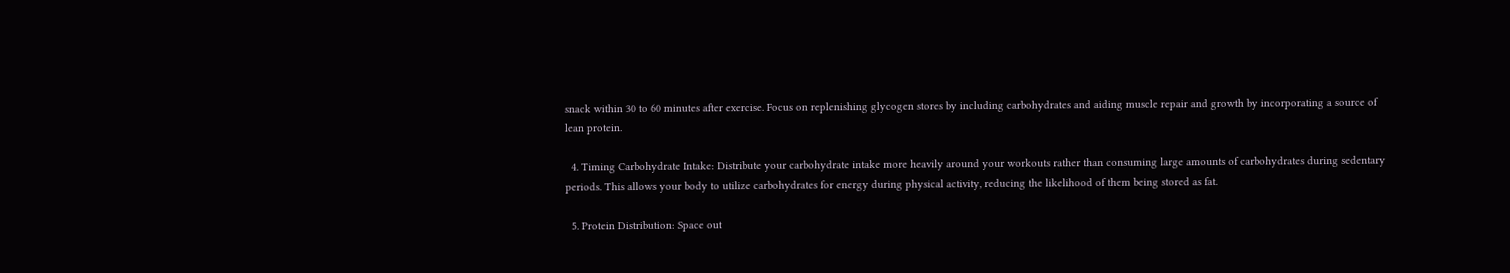snack within 30 to 60 minutes after exercise. Focus on replenishing glycogen stores by including carbohydrates and aiding muscle repair and growth by incorporating a source of lean protein.

  4. Timing Carbohydrate Intake: Distribute your carbohydrate intake more heavily around your workouts rather than consuming large amounts of carbohydrates during sedentary periods. This allows your body to utilize carbohydrates for energy during physical activity, reducing the likelihood of them being stored as fat.

  5. Protein Distribution: Space out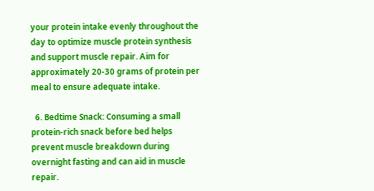your protein intake evenly throughout the day to optimize muscle protein synthesis and support muscle repair. Aim for approximately 20-30 grams of protein per meal to ensure adequate intake.

  6. Bedtime Snack: Consuming a small protein-rich snack before bed helps prevent muscle breakdown during overnight fasting and can aid in muscle repair.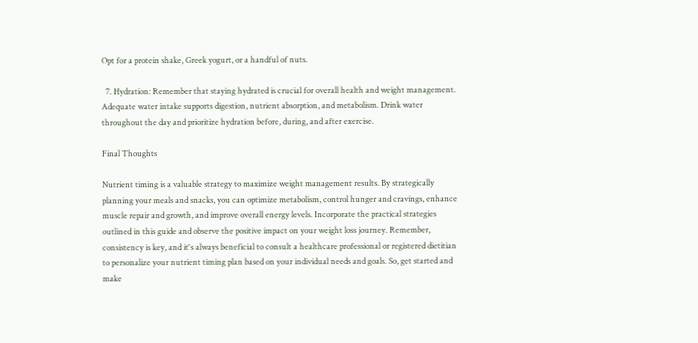Opt for a protein shake, Greek yogurt, or a handful of nuts.

  7. Hydration: Remember that staying hydrated is crucial for overall health and weight management. Adequate water intake supports digestion, nutrient absorption, and metabolism. Drink water throughout the day and prioritize hydration before, during, and after exercise.

Final Thoughts

Nutrient timing is a valuable strategy to maximize weight management results. By strategically planning your meals and snacks, you can optimize metabolism, control hunger and cravings, enhance muscle repair and growth, and improve overall energy levels. Incorporate the practical strategies outlined in this guide and observe the positive impact on your weight loss journey. Remember, consistency is key, and it's always beneficial to consult a healthcare professional or registered dietitian to personalize your nutrient timing plan based on your individual needs and goals. So, get started and make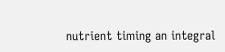nutrient timing an integral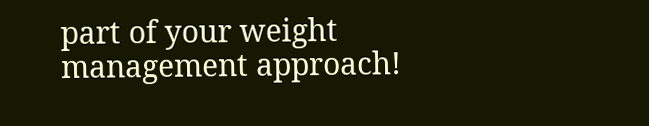part of your weight management approach!